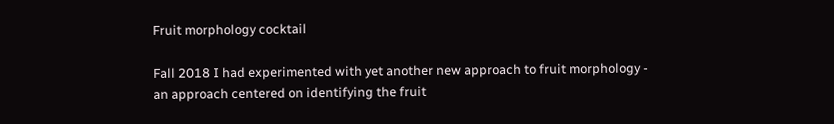Fruit morphology cocktail

Fall 2018 I had experimented with yet another new approach to fruit morphology - an approach centered on identifying the fruit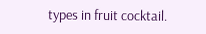types in fruit cocktail.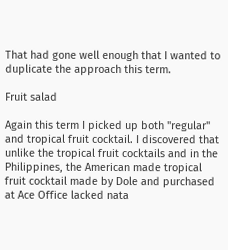That had gone well enough that I wanted to duplicate the approach this term.

Fruit salad

Again this term I picked up both "regular" and tropical fruit cocktail. I discovered that unlike the tropical fruit cocktails and in the Philippines, the American made tropical fruit cocktail made by Dole and purchased at Ace Office lacked nata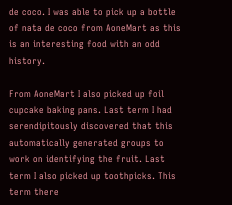de coco. I was able to pick up a bottle of nata de coco from AoneMart as this is an interesting food with an odd history.

From AoneMart I also picked up foil cupcake baking pans. Last term I had serendipitously discovered that this automatically generated groups to work on identifying the fruit. Last term I also picked up toothpicks. This term there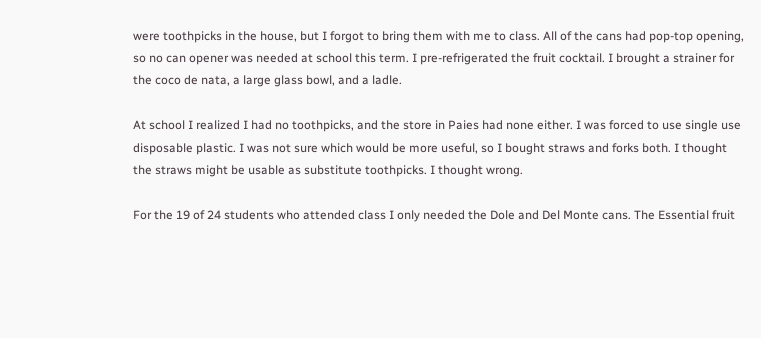were toothpicks in the house, but I forgot to bring them with me to class. All of the cans had pop-top opening, so no can opener was needed at school this term. I pre-refrigerated the fruit cocktail. I brought a strainer for the coco de nata, a large glass bowl, and a ladle.

At school I realized I had no toothpicks, and the store in Paies had none either. I was forced to use single use disposable plastic. I was not sure which would be more useful, so I bought straws and forks both. I thought the straws might be usable as substitute toothpicks. I thought wrong.

For the 19 of 24 students who attended class I only needed the Dole and Del Monte cans. The Essential fruit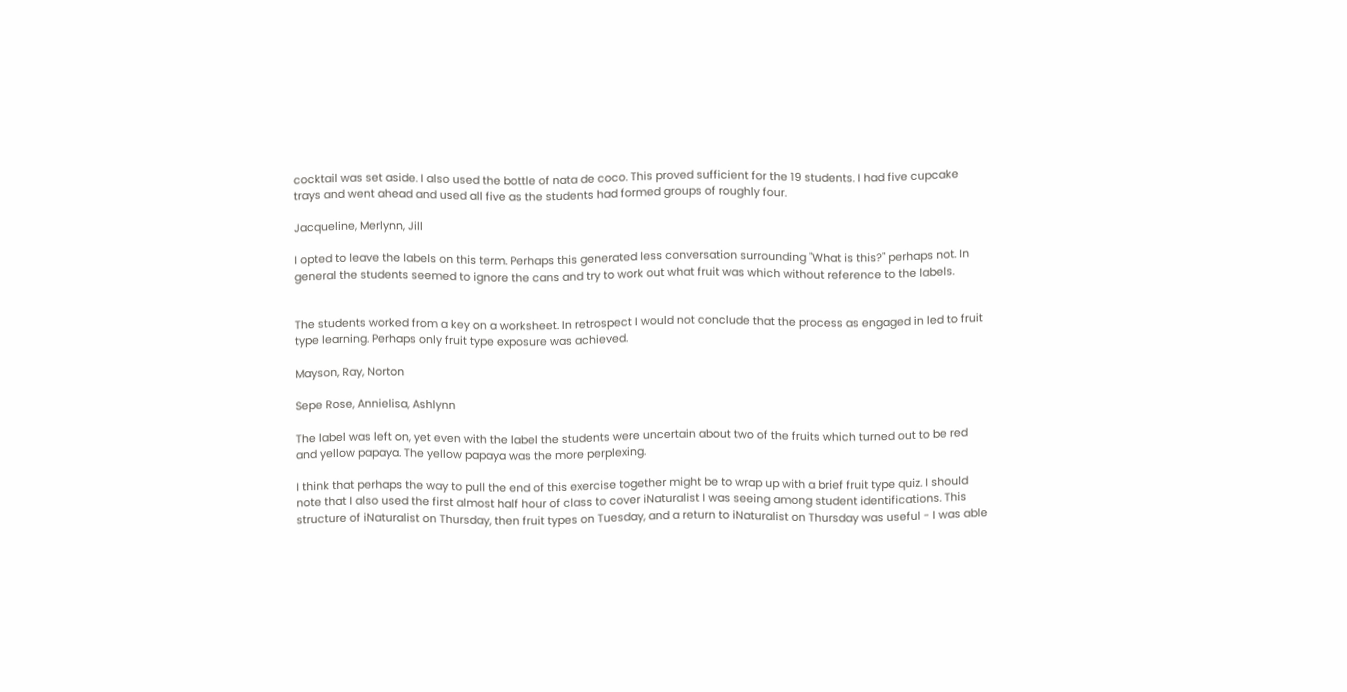cocktail was set aside. I also used the bottle of nata de coco. This proved sufficient for the 19 students. I had five cupcake trays and went ahead and used all five as the students had formed groups of roughly four.

Jacqueline, Merlynn, Jill

I opted to leave the labels on this term. Perhaps this generated less conversation surrounding "What is this?" perhaps not. In general the students seemed to ignore the cans and try to work out what fruit was which without reference to the labels.


The students worked from a key on a worksheet. In retrospect I would not conclude that the process as engaged in led to fruit type learning. Perhaps only fruit type exposure was achieved.

Mayson, Ray, Norton

Sepe Rose, Annielisa, Ashlynn

The label was left on, yet even with the label the students were uncertain about two of the fruits which turned out to be red and yellow papaya. The yellow papaya was the more perplexing.

I think that perhaps the way to pull the end of this exercise together might be to wrap up with a brief fruit type quiz. I should note that I also used the first almost half hour of class to cover iNaturalist I was seeing among student identifications. This structure of iNaturalist on Thursday, then fruit types on Tuesday, and a return to iNaturalist on Thursday was useful - I was able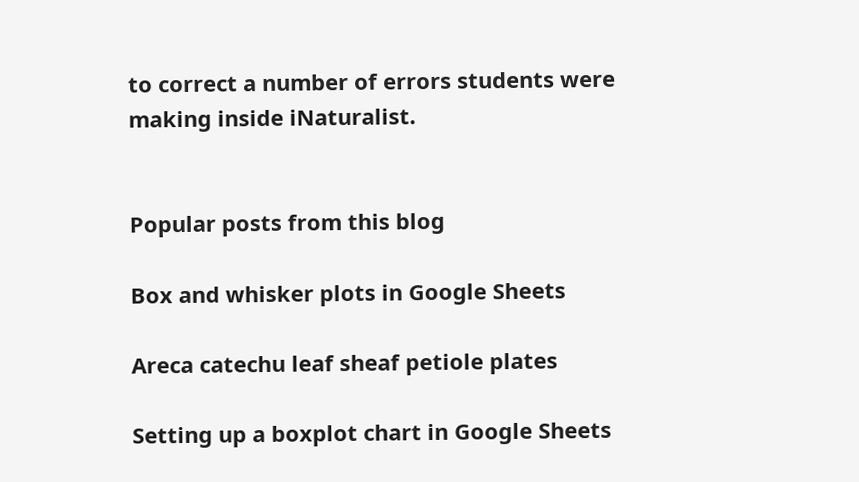to correct a number of errors students were making inside iNaturalist.


Popular posts from this blog

Box and whisker plots in Google Sheets

Areca catechu leaf sheaf petiole plates

Setting up a boxplot chart in Google Sheets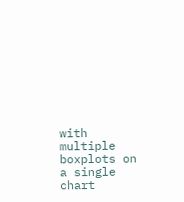with multiple boxplots on a single chart